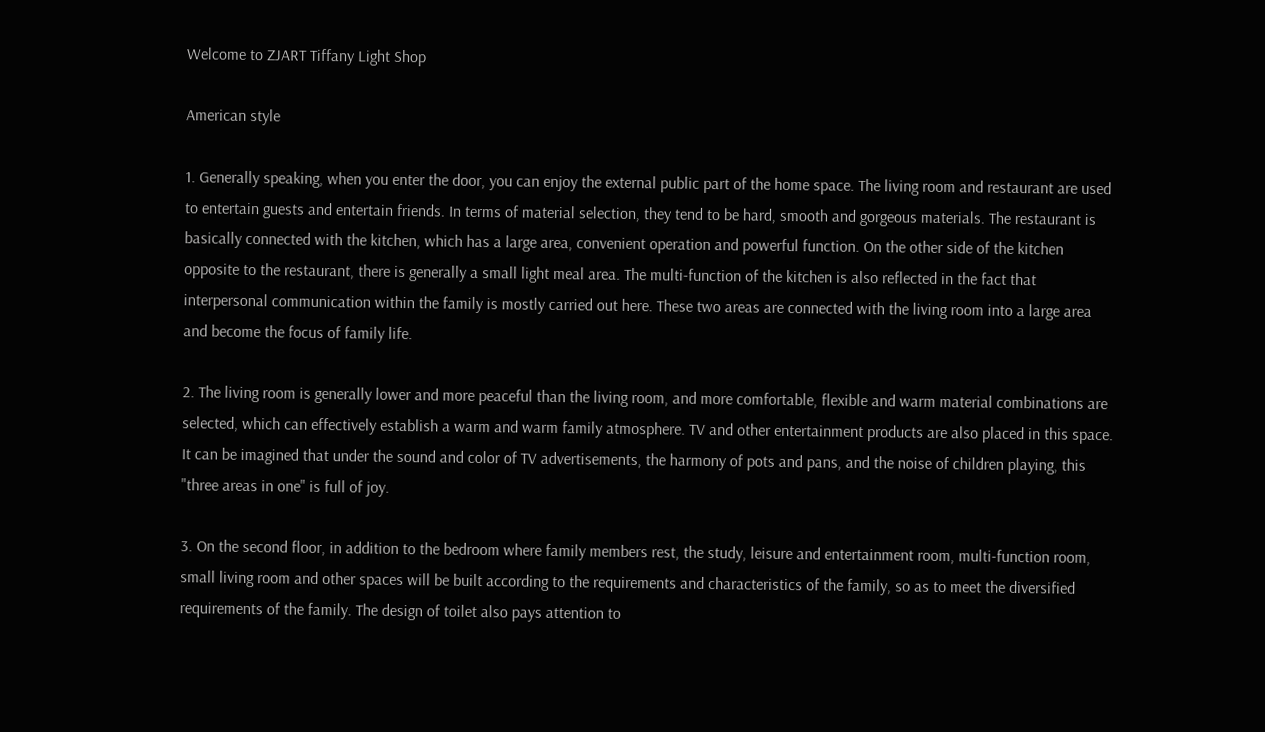Welcome to ZJART Tiffany Light Shop

American style

1. Generally speaking, when you enter the door, you can enjoy the external public part of the home space. The living room and restaurant are used to entertain guests and entertain friends. In terms of material selection, they tend to be hard, smooth and gorgeous materials. The restaurant is basically connected with the kitchen, which has a large area, convenient operation and powerful function. On the other side of the kitchen opposite to the restaurant, there is generally a small light meal area. The multi-function of the kitchen is also reflected in the fact that interpersonal communication within the family is mostly carried out here. These two areas are connected with the living room into a large area and become the focus of family life.

2. The living room is generally lower and more peaceful than the living room, and more comfortable, flexible and warm material combinations are selected, which can effectively establish a warm and warm family atmosphere. TV and other entertainment products are also placed in this space. It can be imagined that under the sound and color of TV advertisements, the harmony of pots and pans, and the noise of children playing, this "three areas in one" is full of joy.

3. On the second floor, in addition to the bedroom where family members rest, the study, leisure and entertainment room, multi-function room, small living room and other spaces will be built according to the requirements and characteristics of the family, so as to meet the diversified requirements of the family. The design of toilet also pays attention to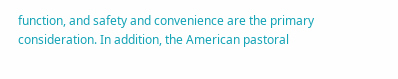function, and safety and convenience are the primary consideration. In addition, the American pastoral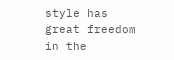style has great freedom in the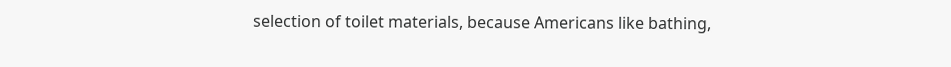selection of toilet materials, because Americans like bathing,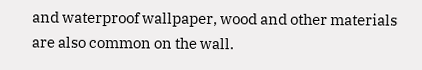and waterproof wallpaper, wood and other materials are also common on the wall.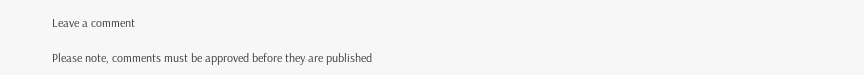Leave a comment

Please note, comments must be approved before they are published